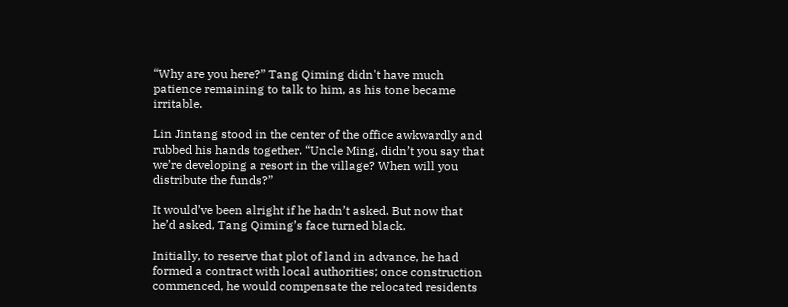“Why are you here?” Tang Qiming didn't have much patience remaining to talk to him, as his tone became irritable.

Lin Jintang stood in the center of the office awkwardly and rubbed his hands together. “Uncle Ming, didn’t you say that we’re developing a resort in the village? When will you distribute the funds?”

It would’ve been alright if he hadn’t asked. But now that he’d asked, Tang Qiming’s face turned black.

Initially, to reserve that plot of land in advance, he had formed a contract with local authorities; once construction commenced, he would compensate the relocated residents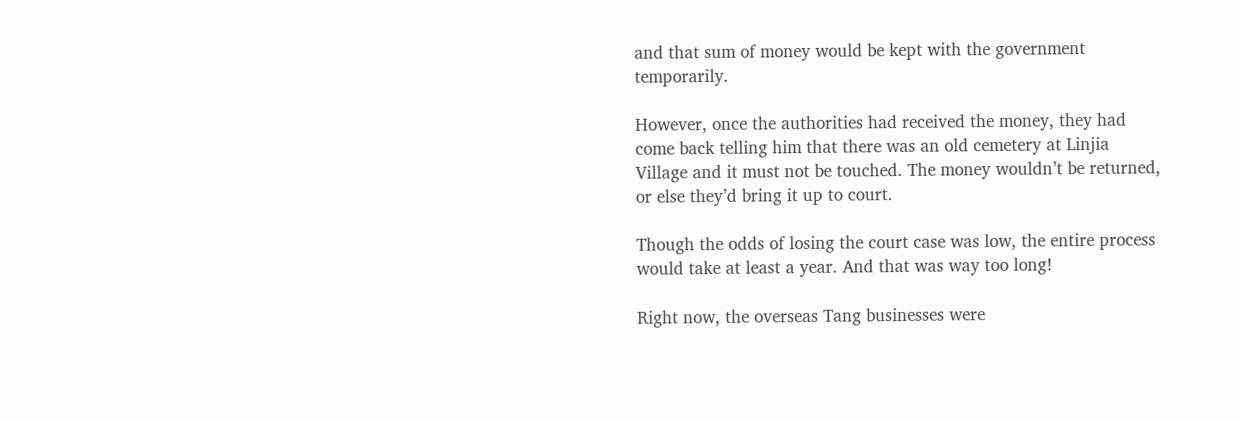and that sum of money would be kept with the government temporarily.

However, once the authorities had received the money, they had come back telling him that there was an old cemetery at Linjia Village and it must not be touched. The money wouldn’t be returned, or else they’d bring it up to court.

Though the odds of losing the court case was low, the entire process would take at least a year. And that was way too long!

Right now, the overseas Tang businesses were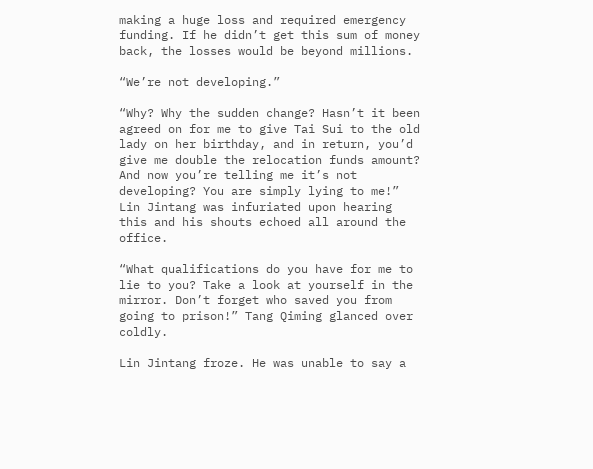making a huge loss and required emergency funding. If he didn’t get this sum of money back, the losses would be beyond millions.

“We’re not developing.”

“Why? Why the sudden change? Hasn’t it been agreed on for me to give Tai Sui to the old lady on her birthday, and in return, you’d give me double the relocation funds amount? And now you’re telling me it’s not developing? You are simply lying to me!” Lin Jintang was infuriated upon hearing this and his shouts echoed all around the office.

“What qualifications do you have for me to lie to you? Take a look at yourself in the mirror. Don’t forget who saved you from going to prison!” Tang Qiming glanced over coldly.

Lin Jintang froze. He was unable to say a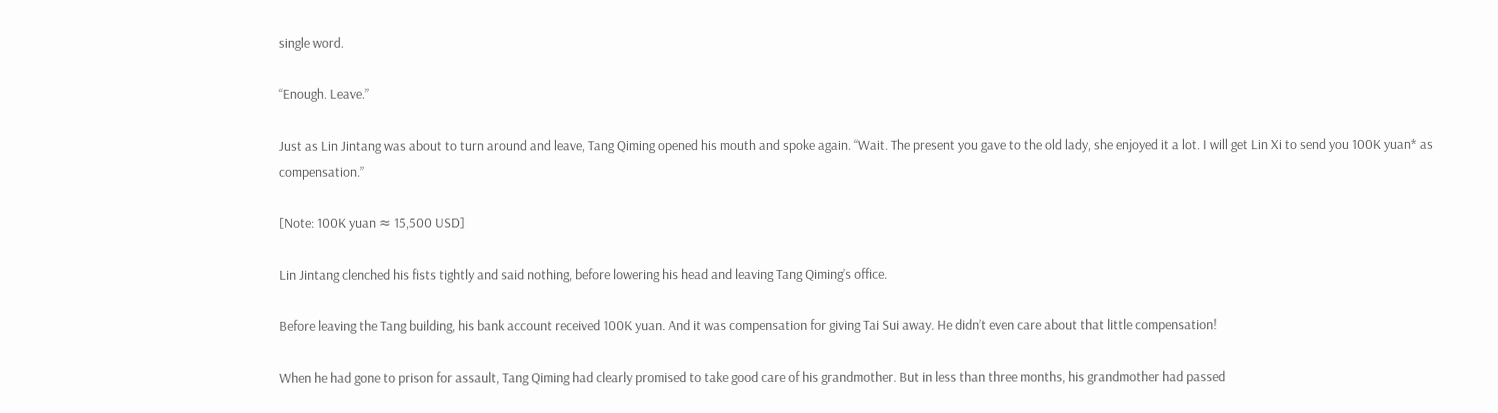single word.

“Enough. Leave.”

Just as Lin Jintang was about to turn around and leave, Tang Qiming opened his mouth and spoke again. “Wait. The present you gave to the old lady, she enjoyed it a lot. I will get Lin Xi to send you 100K yuan* as compensation.”

[Note: 100K yuan ≈ 15,500 USD]

Lin Jintang clenched his fists tightly and said nothing, before lowering his head and leaving Tang Qiming’s office.

Before leaving the Tang building, his bank account received 100K yuan. And it was compensation for giving Tai Sui away. He didn’t even care about that little compensation!

When he had gone to prison for assault, Tang Qiming had clearly promised to take good care of his grandmother. But in less than three months, his grandmother had passed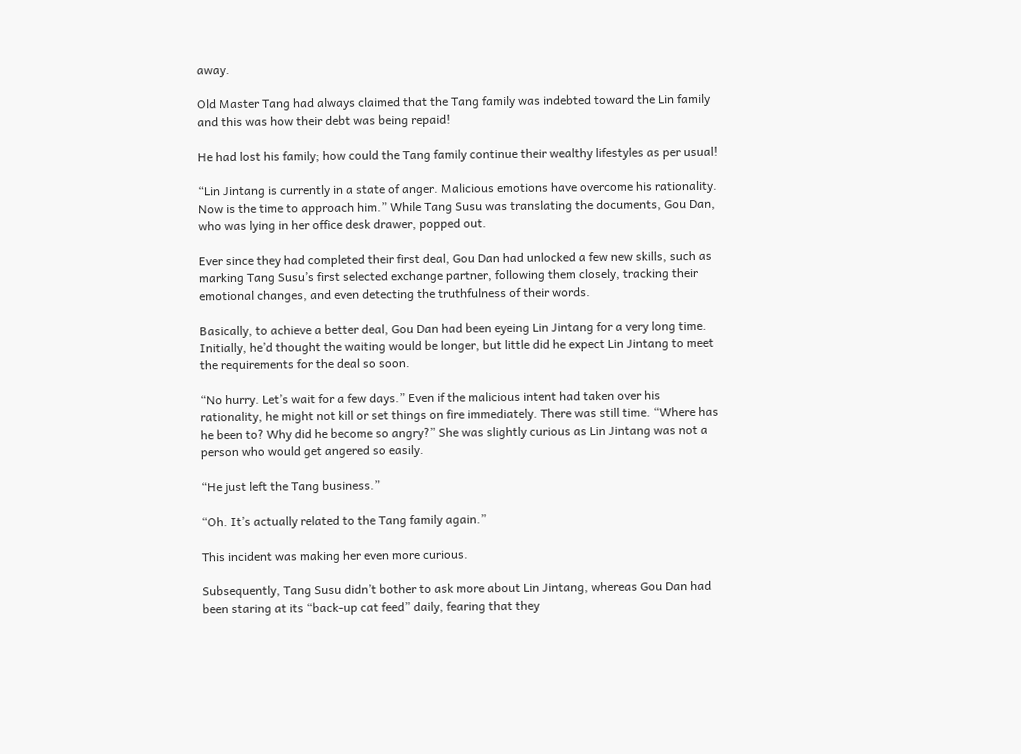away.

Old Master Tang had always claimed that the Tang family was indebted toward the Lin family and this was how their debt was being repaid!

He had lost his family; how could the Tang family continue their wealthy lifestyles as per usual!

“Lin Jintang is currently in a state of anger. Malicious emotions have overcome his rationality. Now is the time to approach him.” While Tang Susu was translating the documents, Gou Dan, who was lying in her office desk drawer, popped out.

Ever since they had completed their first deal, Gou Dan had unlocked a few new skills, such as marking Tang Susu’s first selected exchange partner, following them closely, tracking their emotional changes, and even detecting the truthfulness of their words.

Basically, to achieve a better deal, Gou Dan had been eyeing Lin Jintang for a very long time. Initially, he’d thought the waiting would be longer, but little did he expect Lin Jintang to meet the requirements for the deal so soon.

“No hurry. Let’s wait for a few days.” Even if the malicious intent had taken over his rationality, he might not kill or set things on fire immediately. There was still time. “Where has he been to? Why did he become so angry?” She was slightly curious as Lin Jintang was not a person who would get angered so easily.

“He just left the Tang business.”

“Oh. It’s actually related to the Tang family again.”

This incident was making her even more curious.

Subsequently, Tang Susu didn’t bother to ask more about Lin Jintang, whereas Gou Dan had been staring at its “back-up cat feed” daily, fearing that they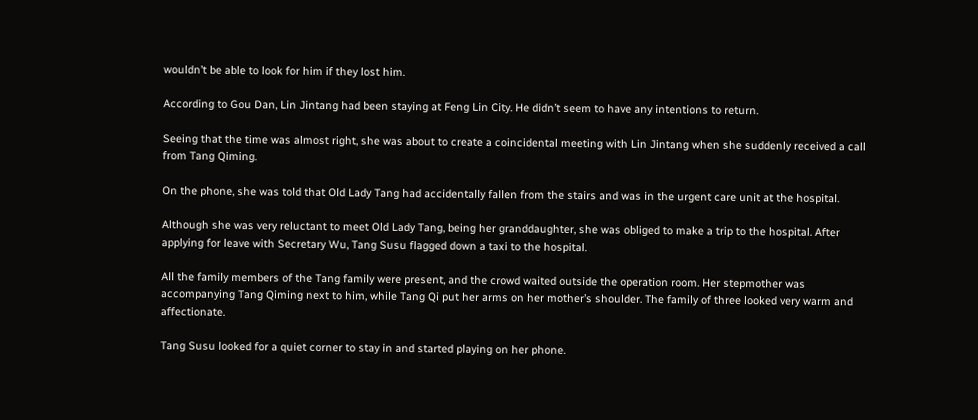wouldn’t be able to look for him if they lost him.

According to Gou Dan, Lin Jintang had been staying at Feng Lin City. He didn’t seem to have any intentions to return.

Seeing that the time was almost right, she was about to create a coincidental meeting with Lin Jintang when she suddenly received a call from Tang Qiming.

On the phone, she was told that Old Lady Tang had accidentally fallen from the stairs and was in the urgent care unit at the hospital.

Although she was very reluctant to meet Old Lady Tang, being her granddaughter, she was obliged to make a trip to the hospital. After applying for leave with Secretary Wu, Tang Susu flagged down a taxi to the hospital.

All the family members of the Tang family were present, and the crowd waited outside the operation room. Her stepmother was accompanying Tang Qiming next to him, while Tang Qi put her arms on her mother’s shoulder. The family of three looked very warm and affectionate.

Tang Susu looked for a quiet corner to stay in and started playing on her phone.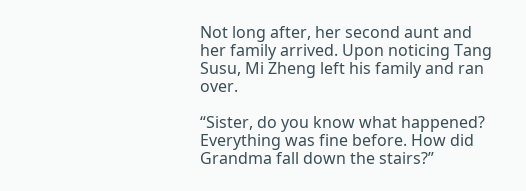Not long after, her second aunt and her family arrived. Upon noticing Tang Susu, Mi Zheng left his family and ran over.

“Sister, do you know what happened? Everything was fine before. How did Grandma fall down the stairs?”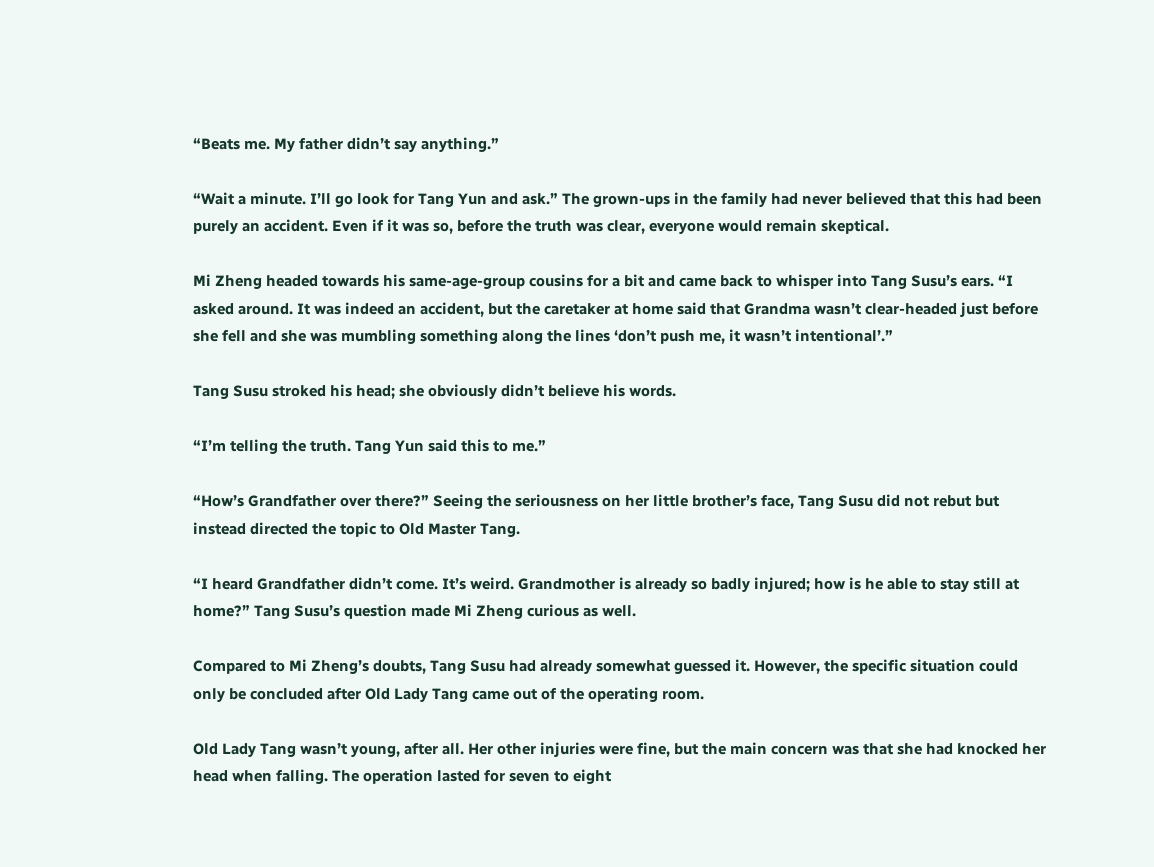“Beats me. My father didn’t say anything.”

“Wait a minute. I’ll go look for Tang Yun and ask.” The grown-ups in the family had never believed that this had been purely an accident. Even if it was so, before the truth was clear, everyone would remain skeptical.

Mi Zheng headed towards his same-age-group cousins for a bit and came back to whisper into Tang Susu’s ears. “I asked around. It was indeed an accident, but the caretaker at home said that Grandma wasn’t clear-headed just before she fell and she was mumbling something along the lines ‘don’t push me, it wasn’t intentional’.”

Tang Susu stroked his head; she obviously didn’t believe his words.

“I’m telling the truth. Tang Yun said this to me.”

“How’s Grandfather over there?” Seeing the seriousness on her little brother’s face, Tang Susu did not rebut but instead directed the topic to Old Master Tang.

“I heard Grandfather didn’t come. It’s weird. Grandmother is already so badly injured; how is he able to stay still at home?” Tang Susu’s question made Mi Zheng curious as well.

Compared to Mi Zheng’s doubts, Tang Susu had already somewhat guessed it. However, the specific situation could only be concluded after Old Lady Tang came out of the operating room.

Old Lady Tang wasn’t young, after all. Her other injuries were fine, but the main concern was that she had knocked her head when falling. The operation lasted for seven to eight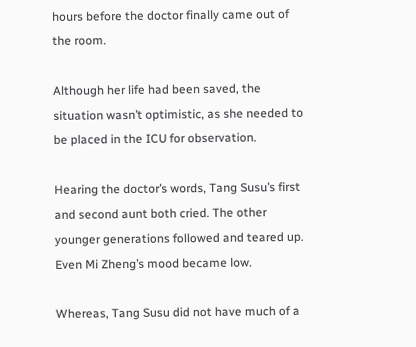hours before the doctor finally came out of the room.

Although her life had been saved, the situation wasn’t optimistic, as she needed to be placed in the ICU for observation.

Hearing the doctor’s words, Tang Susu’s first and second aunt both cried. The other younger generations followed and teared up. Even Mi Zheng’s mood became low.

Whereas, Tang Susu did not have much of a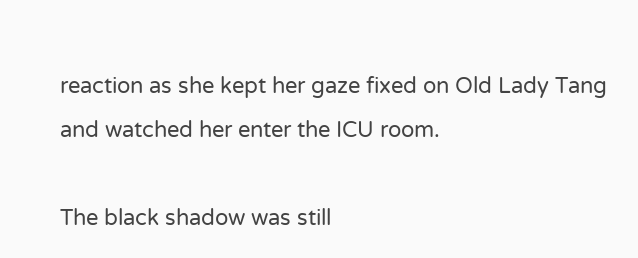reaction as she kept her gaze fixed on Old Lady Tang and watched her enter the ICU room.

The black shadow was still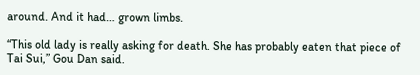around. And it had… grown limbs.

“This old lady is really asking for death. She has probably eaten that piece of Tai Sui,” Gou Dan said.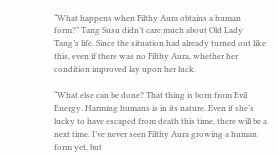“What happens when Filthy Aura obtains a human form?” Tang Susu didn’t care much about Old Lady Tang’s life. Since the situation had already turned out like this, even if there was no Filthy Aura, whether her condition improved lay upon her luck.

“What else can be done? That thing is born from Evil Energy. Harming humans is in its nature. Even if she’s lucky to have escaped from death this time, there will be a next time. I’ve never seen Filthy Aura growing a human form yet, but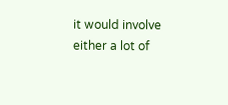it would involve either a lot of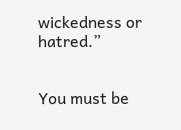wickedness or hatred.”


You must be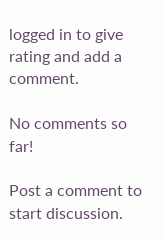logged in to give rating and add a comment.

No comments so far!

Post a comment to start discussion.